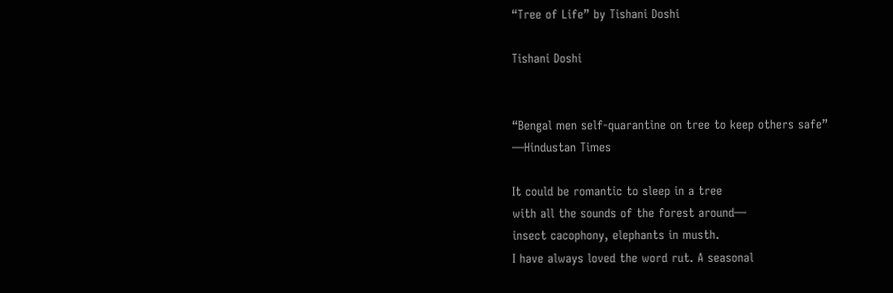“Tree of Life” by Tishani Doshi

Tishani Doshi


“Bengal men self-quarantine on tree to keep others safe”
—Hindustan Times

It could be romantic to sleep in a tree
with all the sounds of the forest around—
insect cacophony, elephants in musth.
I have always loved the word rut. A seasonal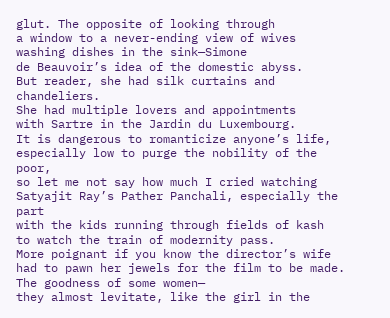glut. The opposite of looking through
a window to a never-ending view of wives
washing dishes in the sink—Simone
de Beauvoir’s idea of the domestic abyss.
But reader, she had silk curtains and chandeliers.
She had multiple lovers and appointments
with Sartre in the Jardin du Luxembourg.
It is dangerous to romanticize anyone’s life,
especially low to purge the nobility of the poor,
so let me not say how much I cried watching
Satyajit Ray’s Pather Panchali, especially the part
with the kids running through fields of kash
to watch the train of modernity pass.
More poignant if you know the director’s wife
had to pawn her jewels for the film to be made.
The goodness of some women—
they almost levitate, like the girl in the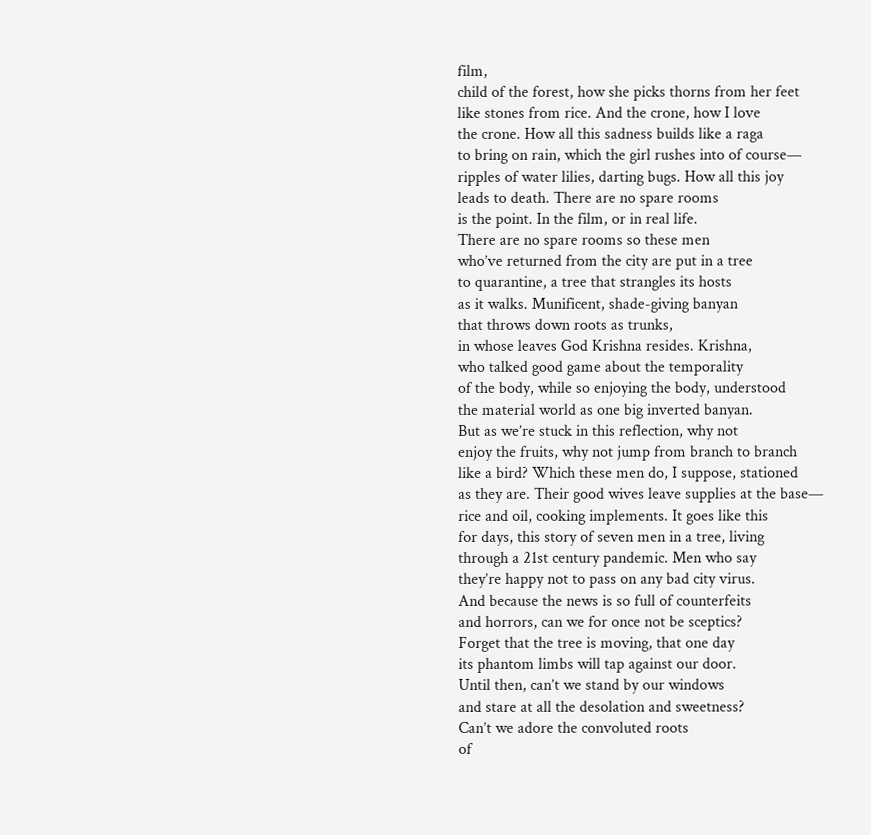film,
child of the forest, how she picks thorns from her feet
like stones from rice. And the crone, how I love
the crone. How all this sadness builds like a raga
to bring on rain, which the girl rushes into of course—
ripples of water lilies, darting bugs. How all this joy
leads to death. There are no spare rooms
is the point. In the film, or in real life.
There are no spare rooms so these men
who’ve returned from the city are put in a tree
to quarantine, a tree that strangles its hosts
as it walks. Munificent, shade-giving banyan
that throws down roots as trunks,
in whose leaves God Krishna resides. Krishna,
who talked good game about the temporality
of the body, while so enjoying the body, understood
the material world as one big inverted banyan.
But as we’re stuck in this reflection, why not
enjoy the fruits, why not jump from branch to branch
like a bird? Which these men do, I suppose, stationed
as they are. Their good wives leave supplies at the base—
rice and oil, cooking implements. It goes like this
for days, this story of seven men in a tree, living
through a 21st century pandemic. Men who say
they’re happy not to pass on any bad city virus.
And because the news is so full of counterfeits
and horrors, can we for once not be sceptics?
Forget that the tree is moving, that one day
its phantom limbs will tap against our door.
Until then, can’t we stand by our windows
and stare at all the desolation and sweetness?
Can’t we adore the convoluted roots
of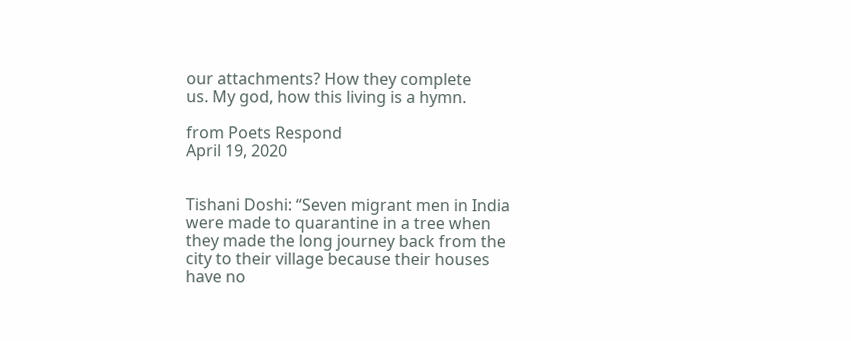our attachments? How they complete
us. My god, how this living is a hymn.

from Poets Respond
April 19, 2020


Tishani Doshi: “Seven migrant men in India were made to quarantine in a tree when they made the long journey back from the city to their village because their houses have no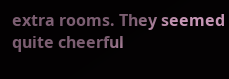extra rooms. They seemed quite cheerful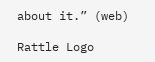about it.” (web)

Rattle Logo